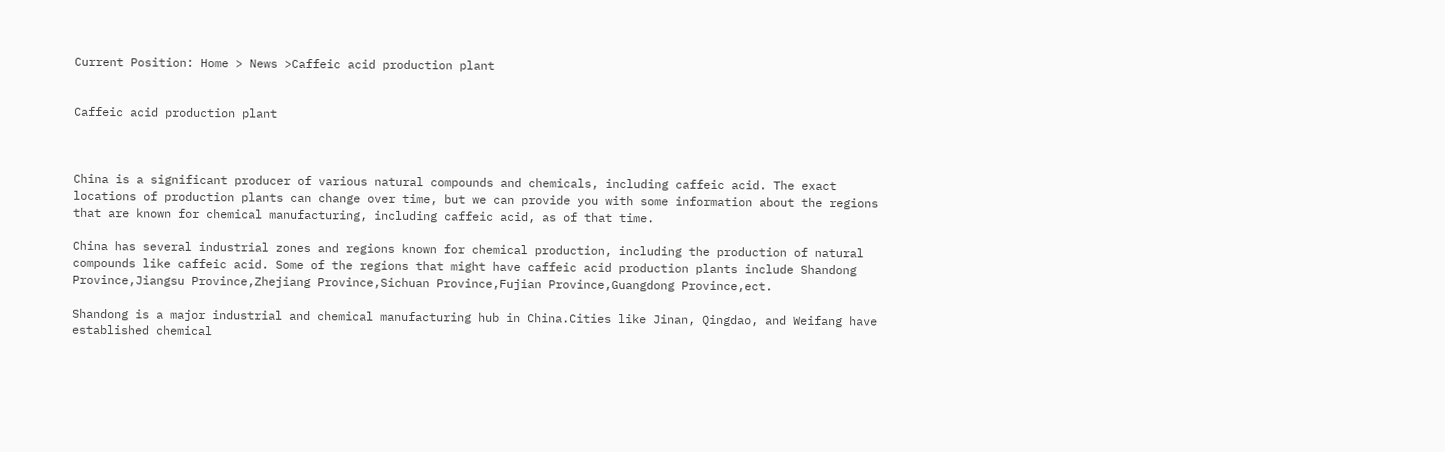Current Position: Home > News >Caffeic acid production plant


Caffeic acid production plant



China is a significant producer of various natural compounds and chemicals, including caffeic acid. The exact locations of production plants can change over time, but we can provide you with some information about the regions that are known for chemical manufacturing, including caffeic acid, as of that time.

China has several industrial zones and regions known for chemical production, including the production of natural compounds like caffeic acid. Some of the regions that might have caffeic acid production plants include Shandong Province,Jiangsu Province,Zhejiang Province,Sichuan Province,Fujian Province,Guangdong Province,ect.

Shandong is a major industrial and chemical manufacturing hub in China.Cities like Jinan, Qingdao, and Weifang have established chemical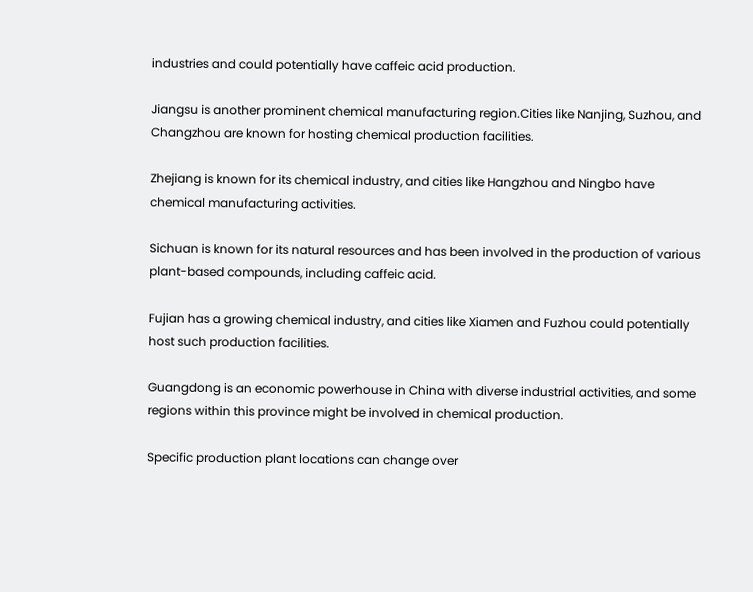industries and could potentially have caffeic acid production.

Jiangsu is another prominent chemical manufacturing region.Cities like Nanjing, Suzhou, and Changzhou are known for hosting chemical production facilities.

Zhejiang is known for its chemical industry, and cities like Hangzhou and Ningbo have chemical manufacturing activities.

Sichuan is known for its natural resources and has been involved in the production of various plant-based compounds, including caffeic acid.

Fujian has a growing chemical industry, and cities like Xiamen and Fuzhou could potentially host such production facilities.

Guangdong is an economic powerhouse in China with diverse industrial activities, and some regions within this province might be involved in chemical production.

Specific production plant locations can change over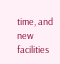time, and new facilities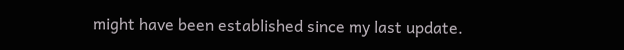might have been established since my last update.